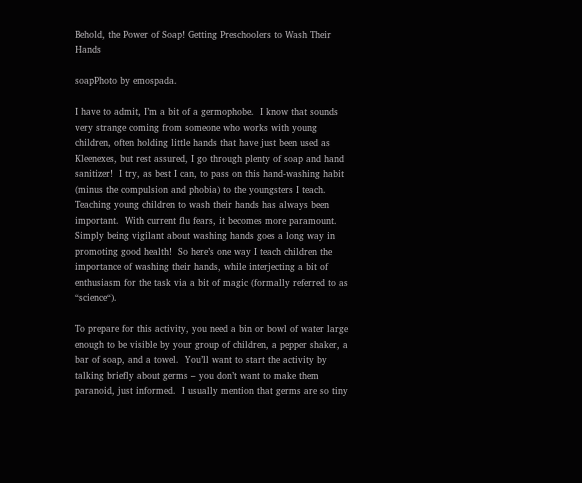Behold, the Power of Soap! Getting Preschoolers to Wash Their Hands

soapPhoto by emospada.

I have to admit, I’m a bit of a germophobe.  I know that sounds very strange coming from someone who works with young children, often holding little hands that have just been used as Kleenexes, but rest assured, I go through plenty of soap and hand sanitizer!  I try, as best I can, to pass on this hand-washing habit (minus the compulsion and phobia) to the youngsters I teach.  Teaching young children to wash their hands has always been important.  With current flu fears, it becomes more paramount.  Simply being vigilant about washing hands goes a long way in promoting good health!  So here’s one way I teach children the importance of washing their hands, while interjecting a bit of enthusiasm for the task via a bit of magic (formally referred to as “science“).

To prepare for this activity, you need a bin or bowl of water large enough to be visible by your group of children, a pepper shaker, a bar of soap, and a towel.  You’ll want to start the activity by talking briefly about germs – you don’t want to make them paranoid, just informed.  I usually mention that germs are so tiny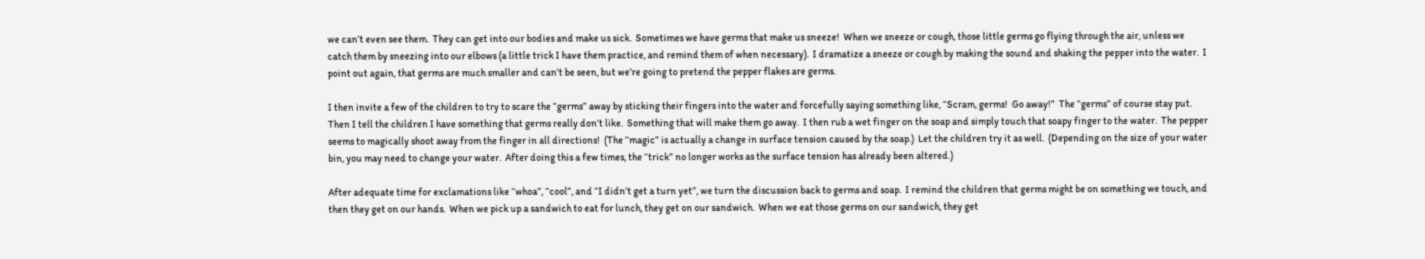we can’t even see them.  They can get into our bodies and make us sick.  Sometimes we have germs that make us sneeze!  When we sneeze or cough, those little germs go flying through the air, unless we catch them by sneezing into our elbows (a little trick I have them practice, and remind them of when necessary).  I dramatize a sneeze or cough by making the sound and shaking the pepper into the water.  I point out again, that germs are much smaller and can’t be seen, but we’re going to pretend the pepper flakes are germs.

I then invite a few of the children to try to scare the “germs” away by sticking their fingers into the water and forcefully saying something like, “Scram, germs!  Go away!”  The “germs” of course stay put.  Then I tell the children I have something that germs really don’t like.  Something that will make them go away.  I then rub a wet finger on the soap and simply touch that soapy finger to the water.  The pepper seems to magically shoot away from the finger in all directions!  (The “magic” is actually a change in surface tension caused by the soap.)  Let the children try it as well.  (Depending on the size of your water bin, you may need to change your water.  After doing this a few times, the “trick” no longer works as the surface tension has already been altered.)

After adequate time for exclamations like “whoa”, “cool”, and “I didn’t get a turn yet”, we turn the discussion back to germs and soap.  I remind the children that germs might be on something we touch, and then they get on our hands.  When we pick up a sandwich to eat for lunch, they get on our sandwich.  When we eat those germs on our sandwich, they get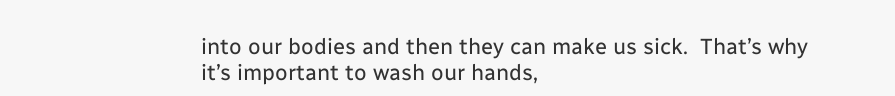into our bodies and then they can make us sick.  That’s why it’s important to wash our hands,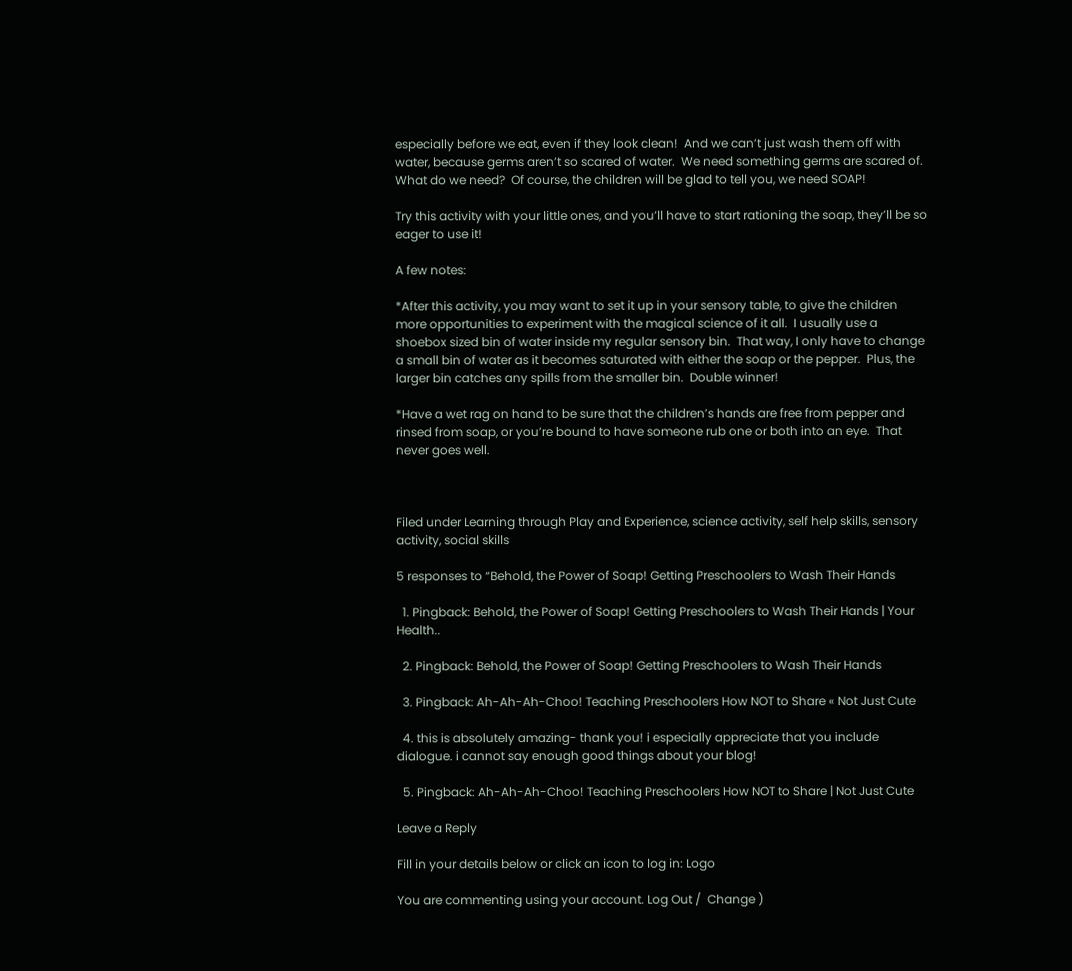especially before we eat, even if they look clean!  And we can’t just wash them off with water, because germs aren’t so scared of water.  We need something germs are scared of.  What do we need?  Of course, the children will be glad to tell you, we need SOAP!

Try this activity with your little ones, and you’ll have to start rationing the soap, they’ll be so eager to use it!

A few notes:

*After this activity, you may want to set it up in your sensory table, to give the children more opportunities to experiment with the magical science of it all.  I usually use a shoebox sized bin of water inside my regular sensory bin.  That way, I only have to change a small bin of water as it becomes saturated with either the soap or the pepper.  Plus, the larger bin catches any spills from the smaller bin.  Double winner!

*Have a wet rag on hand to be sure that the children’s hands are free from pepper and rinsed from soap, or you’re bound to have someone rub one or both into an eye.  That never goes well.



Filed under Learning through Play and Experience, science activity, self help skills, sensory activity, social skills

5 responses to “Behold, the Power of Soap! Getting Preschoolers to Wash Their Hands

  1. Pingback: Behold, the Power of Soap! Getting Preschoolers to Wash Their Hands | Your Health..

  2. Pingback: Behold, the Power of Soap! Getting Preschoolers to Wash Their Hands

  3. Pingback: Ah-Ah-Ah-Choo! Teaching Preschoolers How NOT to Share « Not Just Cute

  4. this is absolutely amazing- thank you! i especially appreciate that you include dialogue. i cannot say enough good things about your blog!

  5. Pingback: Ah-Ah-Ah-Choo! Teaching Preschoolers How NOT to Share | Not Just Cute

Leave a Reply

Fill in your details below or click an icon to log in: Logo

You are commenting using your account. Log Out /  Change )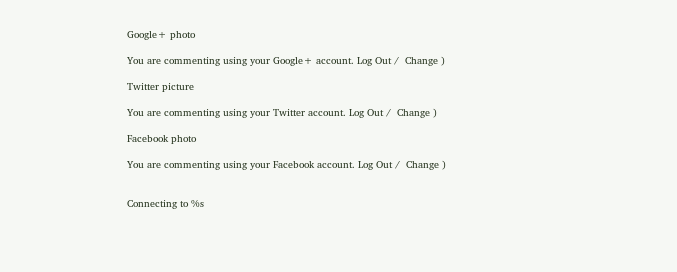Google+ photo

You are commenting using your Google+ account. Log Out /  Change )

Twitter picture

You are commenting using your Twitter account. Log Out /  Change )

Facebook photo

You are commenting using your Facebook account. Log Out /  Change )


Connecting to %s